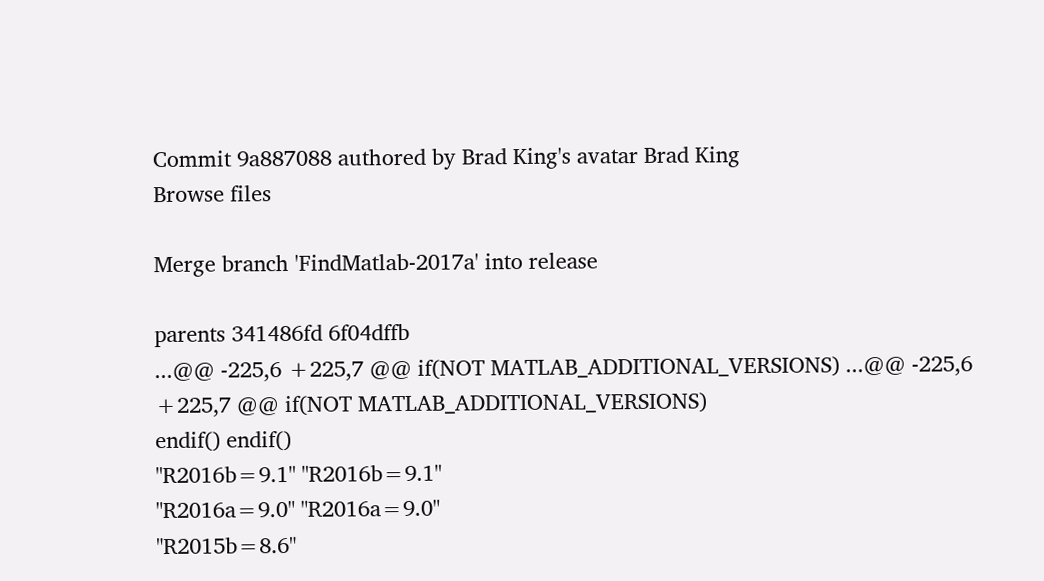Commit 9a887088 authored by Brad King's avatar Brad King
Browse files

Merge branch 'FindMatlab-2017a' into release

parents 341486fd 6f04dffb
...@@ -225,6 +225,7 @@ if(NOT MATLAB_ADDITIONAL_VERSIONS) ...@@ -225,6 +225,7 @@ if(NOT MATLAB_ADDITIONAL_VERSIONS)
endif() endif()
"R2016b=9.1" "R2016b=9.1"
"R2016a=9.0" "R2016a=9.0"
"R2015b=8.6"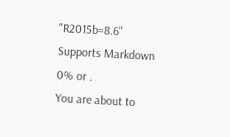"R2015b=8.6"
Supports Markdown
0% or .
You are about to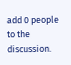add 0 people to the discussion.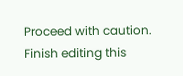Proceed with caution.
Finish editing this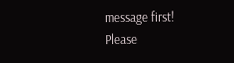message first!
Please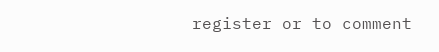register or to comment